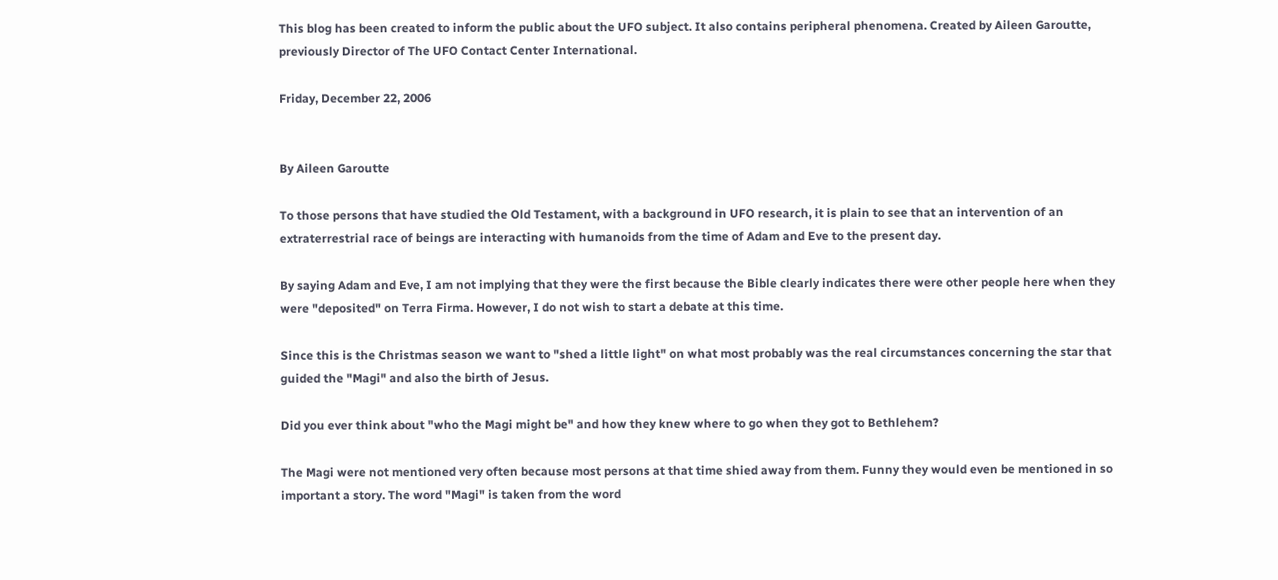This blog has been created to inform the public about the UFO subject. It also contains peripheral phenomena. Created by Aileen Garoutte, previously Director of The UFO Contact Center International.

Friday, December 22, 2006


By Aileen Garoutte

To those persons that have studied the Old Testament, with a background in UFO research, it is plain to see that an intervention of an extraterrestrial race of beings are interacting with humanoids from the time of Adam and Eve to the present day.

By saying Adam and Eve, I am not implying that they were the first because the Bible clearly indicates there were other people here when they were "deposited" on Terra Firma. However, I do not wish to start a debate at this time.

Since this is the Christmas season we want to "shed a little light" on what most probably was the real circumstances concerning the star that guided the "Magi" and also the birth of Jesus.

Did you ever think about "who the Magi might be" and how they knew where to go when they got to Bethlehem?

The Magi were not mentioned very often because most persons at that time shied away from them. Funny they would even be mentioned in so important a story. The word "Magi" is taken from the word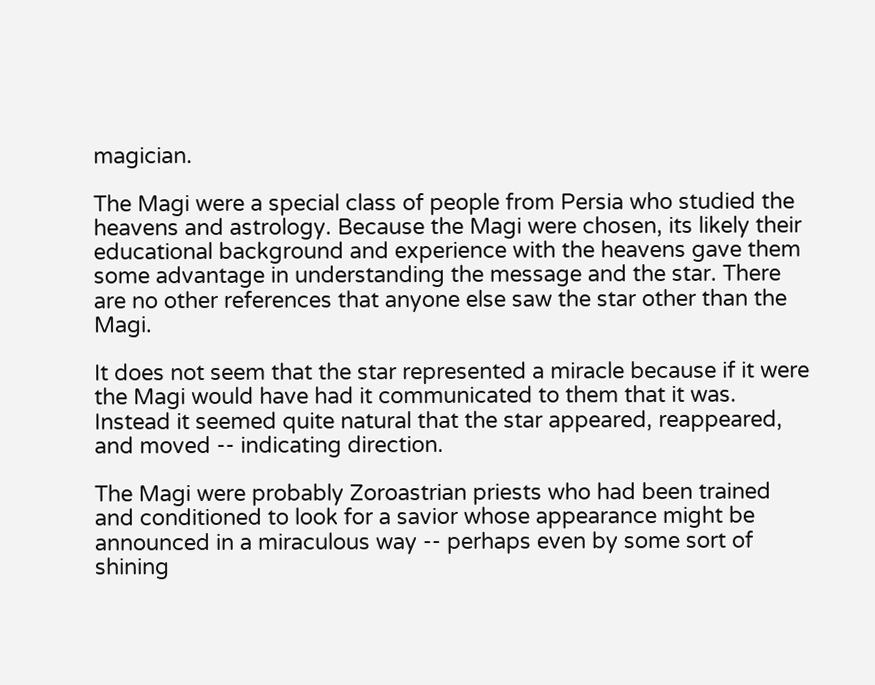magician.

The Magi were a special class of people from Persia who studied the heavens and astrology. Because the Magi were chosen, its likely their educational background and experience with the heavens gave them some advantage in understanding the message and the star. There are no other references that anyone else saw the star other than the Magi.

It does not seem that the star represented a miracle because if it were the Magi would have had it communicated to them that it was. Instead it seemed quite natural that the star appeared, reappeared, and moved -- indicating direction.

The Magi were probably Zoroastrian priests who had been trained and conditioned to look for a savior whose appearance might be announced in a miraculous way -- perhaps even by some sort of shining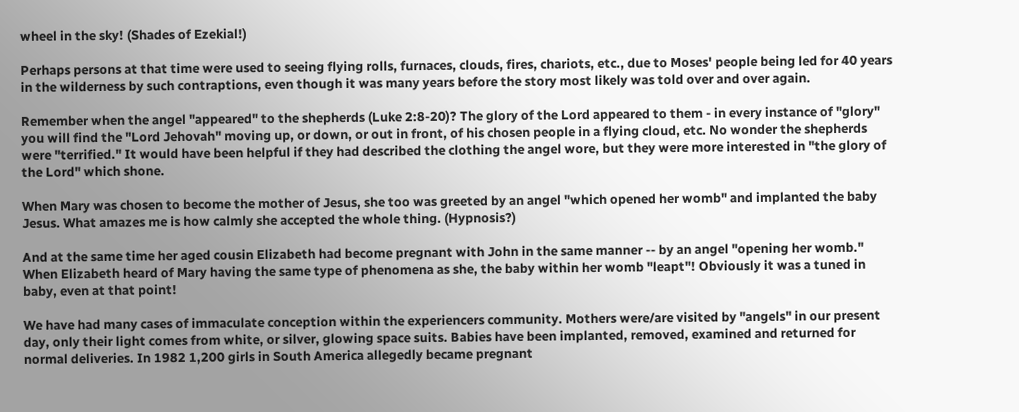wheel in the sky! (Shades of Ezekial!)

Perhaps persons at that time were used to seeing flying rolls, furnaces, clouds, fires, chariots, etc., due to Moses' people being led for 40 years in the wilderness by such contraptions, even though it was many years before the story most likely was told over and over again.

Remember when the angel "appeared" to the shepherds (Luke 2:8-20)? The glory of the Lord appeared to them - in every instance of "glory" you will find the "Lord Jehovah" moving up, or down, or out in front, of his chosen people in a flying cloud, etc. No wonder the shepherds were "terrified." It would have been helpful if they had described the clothing the angel wore, but they were more interested in "the glory of the Lord" which shone.

When Mary was chosen to become the mother of Jesus, she too was greeted by an angel "which opened her womb" and implanted the baby Jesus. What amazes me is how calmly she accepted the whole thing. (Hypnosis?)

And at the same time her aged cousin Elizabeth had become pregnant with John in the same manner -- by an angel "opening her womb." When Elizabeth heard of Mary having the same type of phenomena as she, the baby within her womb "leapt"! Obviously it was a tuned in baby, even at that point!

We have had many cases of immaculate conception within the experiencers community. Mothers were/are visited by "angels" in our present day, only their light comes from white, or silver, glowing space suits. Babies have been implanted, removed, examined and returned for normal deliveries. In 1982 1,200 girls in South America allegedly became pregnant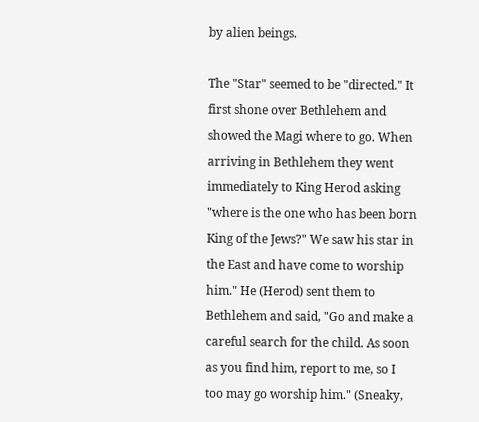by alien beings.

The "Star" seemed to be "directed." It first shone over Bethlehem and showed the Magi where to go. When arriving in Bethlehem they went immediately to King Herod asking "where is the one who has been born King of the Jews?" We saw his star in the East and have come to worship him." He (Herod) sent them to Bethlehem and said, "Go and make a careful search for the child. As soon as you find him, report to me, so I too may go worship him." (Sneaky,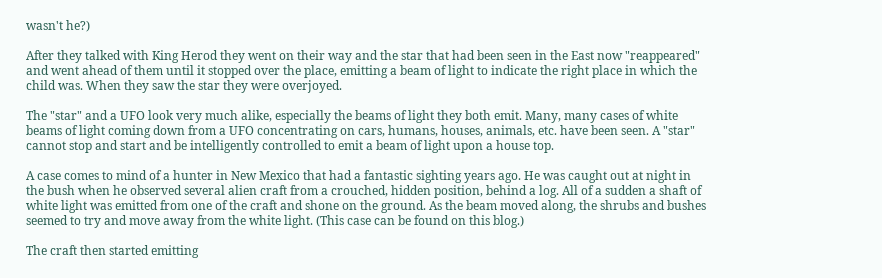wasn't he?)

After they talked with King Herod they went on their way and the star that had been seen in the East now "reappeared" and went ahead of them until it stopped over the place, emitting a beam of light to indicate the right place in which the child was. When they saw the star they were overjoyed.

The "star" and a UFO look very much alike, especially the beams of light they both emit. Many, many cases of white beams of light coming down from a UFO concentrating on cars, humans, houses, animals, etc. have been seen. A "star" cannot stop and start and be intelligently controlled to emit a beam of light upon a house top.

A case comes to mind of a hunter in New Mexico that had a fantastic sighting years ago. He was caught out at night in the bush when he observed several alien craft from a crouched, hidden position, behind a log. All of a sudden a shaft of white light was emitted from one of the craft and shone on the ground. As the beam moved along, the shrubs and bushes seemed to try and move away from the white light. (This case can be found on this blog.)

The craft then started emitting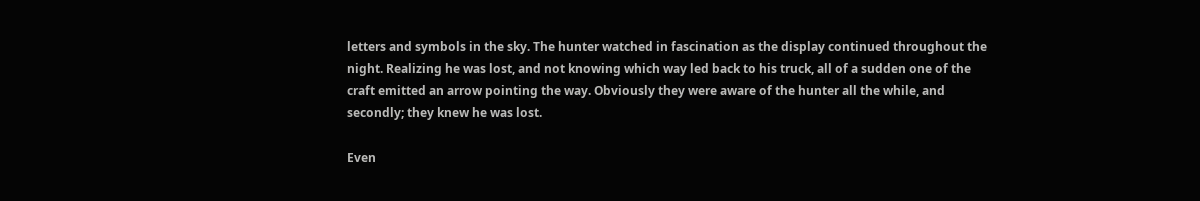letters and symbols in the sky. The hunter watched in fascination as the display continued throughout the night. Realizing he was lost, and not knowing which way led back to his truck, all of a sudden one of the craft emitted an arrow pointing the way. Obviously they were aware of the hunter all the while, and secondly; they knew he was lost.

Even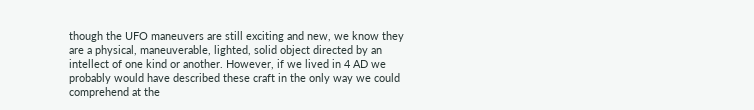though the UFO maneuvers are still exciting and new, we know they are a physical, maneuverable, lighted, solid object directed by an intellect of one kind or another. However, if we lived in 4 AD we probably would have described these craft in the only way we could comprehend at the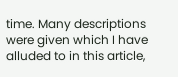time. Many descriptions were given which I have alluded to in this article,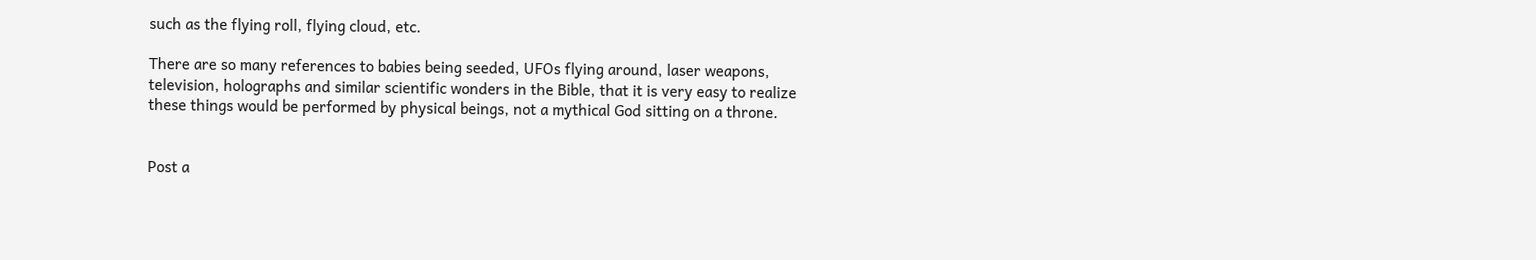such as the flying roll, flying cloud, etc.

There are so many references to babies being seeded, UFOs flying around, laser weapons, television, holographs and similar scientific wonders in the Bible, that it is very easy to realize these things would be performed by physical beings, not a mythical God sitting on a throne.


Post a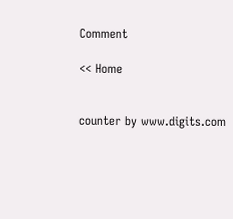Comment

<< Home


counter by www.digits.com